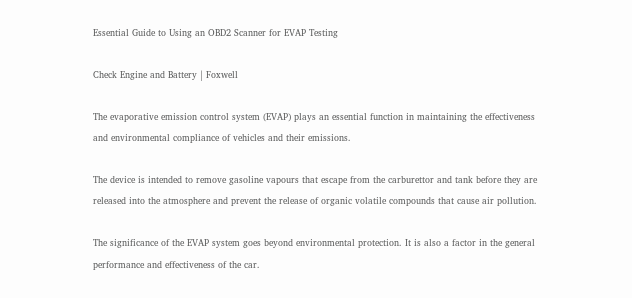Essential Guide to Using an OBD2 Scanner for EVAP Testing

Check Engine and Battery | Foxwell

The evaporative emission control system (EVAP) plays an essential function in maintaining the effectiveness and environmental compliance of vehicles and their emissions.

The device is intended to remove gasoline vapours that escape from the carburettor and tank before they are released into the atmosphere and prevent the release of organic volatile compounds that cause air pollution.

The significance of the EVAP system goes beyond environmental protection. It is also a factor in the general performance and effectiveness of the car.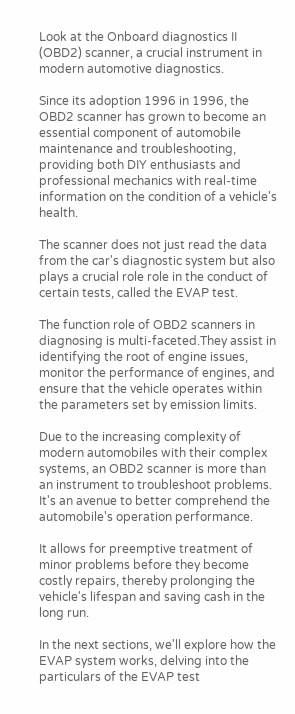Look at the Onboard diagnostics II (OBD2) scanner, a crucial instrument in modern automotive diagnostics.

Since its adoption 1996 in 1996, the OBD2 scanner has grown to become an essential component of automobile maintenance and troubleshooting, providing both DIY enthusiasts and professional mechanics with real-time information on the condition of a vehicle's health.

The scanner does not just read the data from the car's diagnostic system but also plays a crucial role role in the conduct of certain tests, called the EVAP test.

The function role of OBD2 scanners in diagnosing is multi-faceted.They assist in identifying the root of engine issues, monitor the performance of engines, and ensure that the vehicle operates within the parameters set by emission limits.

Due to the increasing complexity of modern automobiles with their complex systems, an OBD2 scanner is more than an instrument to troubleshoot problems. It's an avenue to better comprehend the automobile's operation performance.

It allows for preemptive treatment of minor problems before they become costly repairs, thereby prolonging the vehicle's lifespan and saving cash in the long run.

In the next sections, we'll explore how the EVAP system works, delving into the particulars of the EVAP test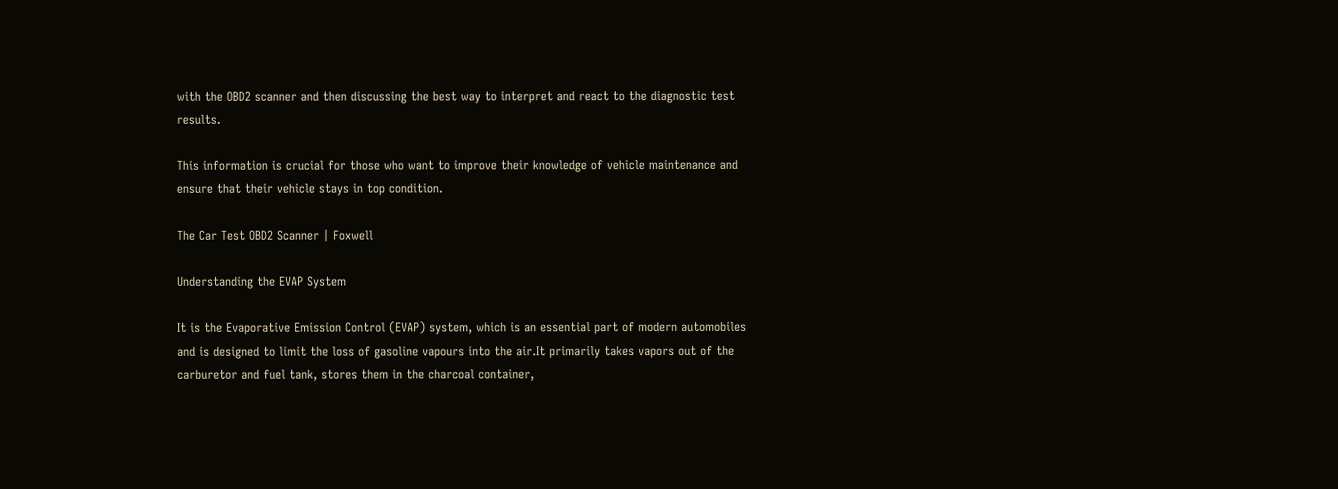with the OBD2 scanner and then discussing the best way to interpret and react to the diagnostic test results.

This information is crucial for those who want to improve their knowledge of vehicle maintenance and ensure that their vehicle stays in top condition.

The Car Test OBD2 Scanner | Foxwell

Understanding the EVAP System

It is the Evaporative Emission Control (EVAP) system, which is an essential part of modern automobiles and is designed to limit the loss of gasoline vapours into the air.It primarily takes vapors out of the carburetor and fuel tank, stores them in the charcoal container,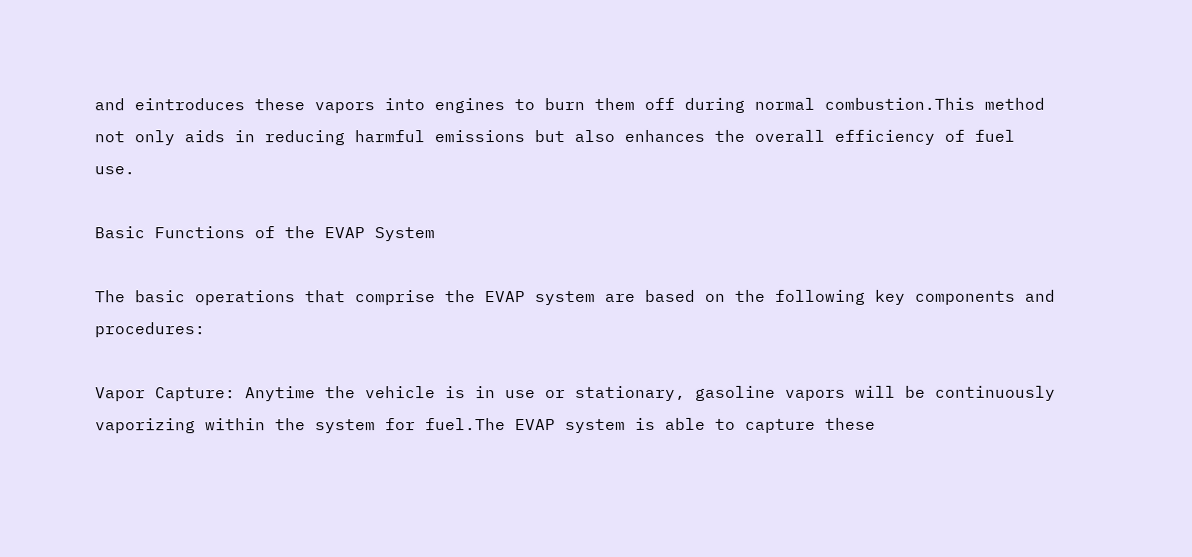and eintroduces these vapors into engines to burn them off during normal combustion.This method not only aids in reducing harmful emissions but also enhances the overall efficiency of fuel use.

Basic Functions of the EVAP System

The basic operations that comprise the EVAP system are based on the following key components and procedures:

Vapor Capture: Anytime the vehicle is in use or stationary, gasoline vapors will be continuously vaporizing within the system for fuel.The EVAP system is able to capture these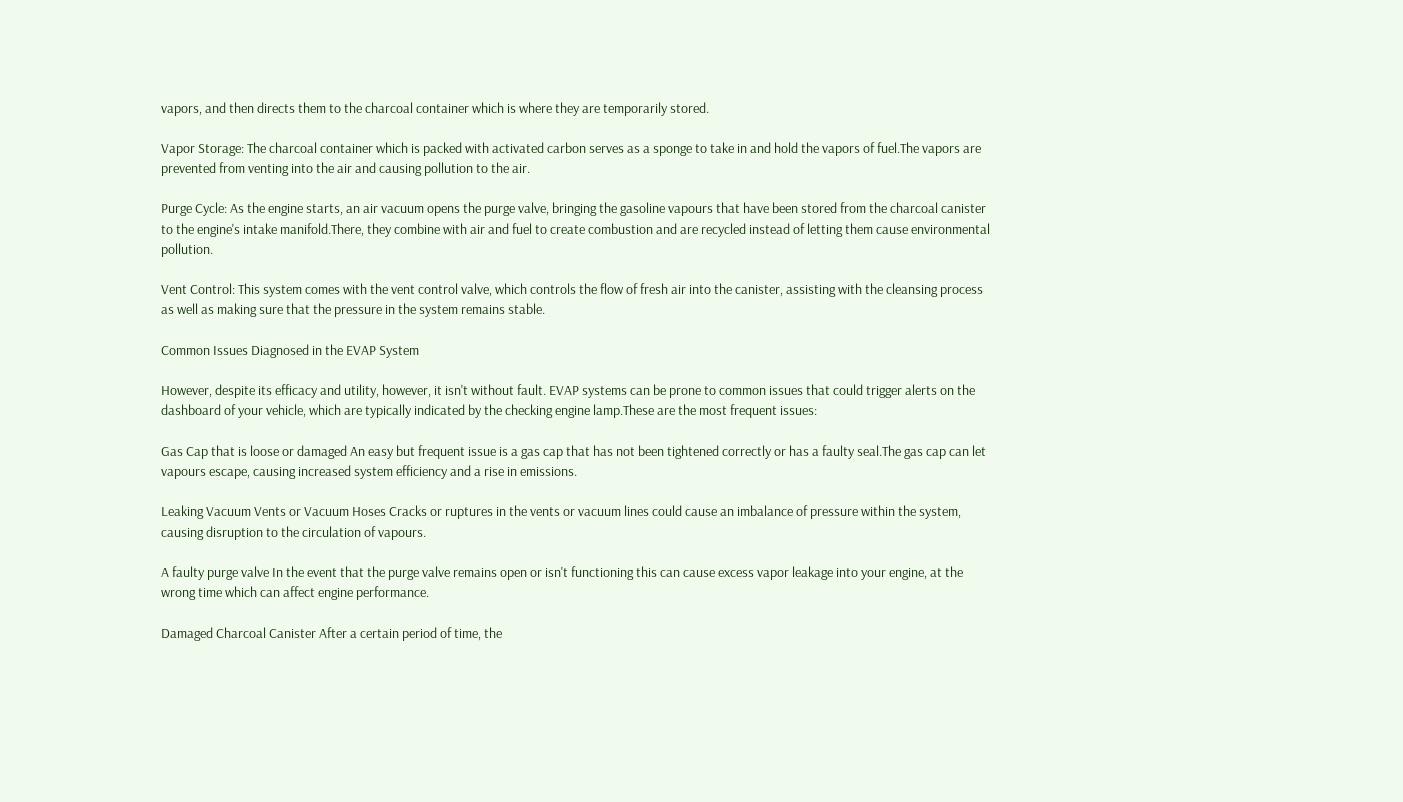vapors, and then directs them to the charcoal container which is where they are temporarily stored.

Vapor Storage: The charcoal container which is packed with activated carbon serves as a sponge to take in and hold the vapors of fuel.The vapors are prevented from venting into the air and causing pollution to the air.

Purge Cycle: As the engine starts, an air vacuum opens the purge valve, bringing the gasoline vapours that have been stored from the charcoal canister to the engine's intake manifold.There, they combine with air and fuel to create combustion and are recycled instead of letting them cause environmental pollution.

Vent Control: This system comes with the vent control valve, which controls the flow of fresh air into the canister, assisting with the cleansing process as well as making sure that the pressure in the system remains stable.

Common Issues Diagnosed in the EVAP System

However, despite its efficacy and utility, however, it isn't without fault. EVAP systems can be prone to common issues that could trigger alerts on the dashboard of your vehicle, which are typically indicated by the checking engine lamp.These are the most frequent issues:

Gas Cap that is loose or damaged An easy but frequent issue is a gas cap that has not been tightened correctly or has a faulty seal.The gas cap can let vapours escape, causing increased system efficiency and a rise in emissions.

Leaking Vacuum Vents or Vacuum Hoses Cracks or ruptures in the vents or vacuum lines could cause an imbalance of pressure within the system, causing disruption to the circulation of vapours.

A faulty purge valve In the event that the purge valve remains open or isn't functioning this can cause excess vapor leakage into your engine, at the wrong time which can affect engine performance.

Damaged Charcoal Canister After a certain period of time, the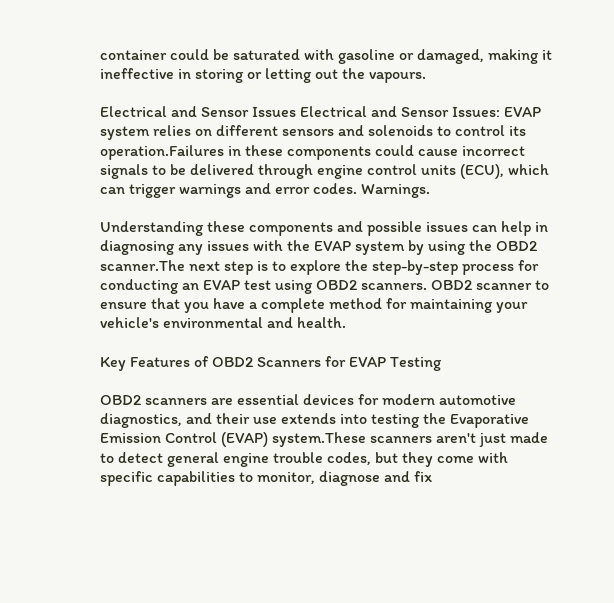container could be saturated with gasoline or damaged, making it ineffective in storing or letting out the vapours.

Electrical and Sensor Issues Electrical and Sensor Issues: EVAP system relies on different sensors and solenoids to control its operation.Failures in these components could cause incorrect signals to be delivered through engine control units (ECU), which can trigger warnings and error codes. Warnings.

Understanding these components and possible issues can help in diagnosing any issues with the EVAP system by using the OBD2 scanner.The next step is to explore the step-by-step process for conducting an EVAP test using OBD2 scanners. OBD2 scanner to ensure that you have a complete method for maintaining your vehicle's environmental and health.

Key Features of OBD2 Scanners for EVAP Testing

OBD2 scanners are essential devices for modern automotive diagnostics, and their use extends into testing the Evaporative Emission Control (EVAP) system.These scanners aren't just made to detect general engine trouble codes, but they come with specific capabilities to monitor, diagnose and fix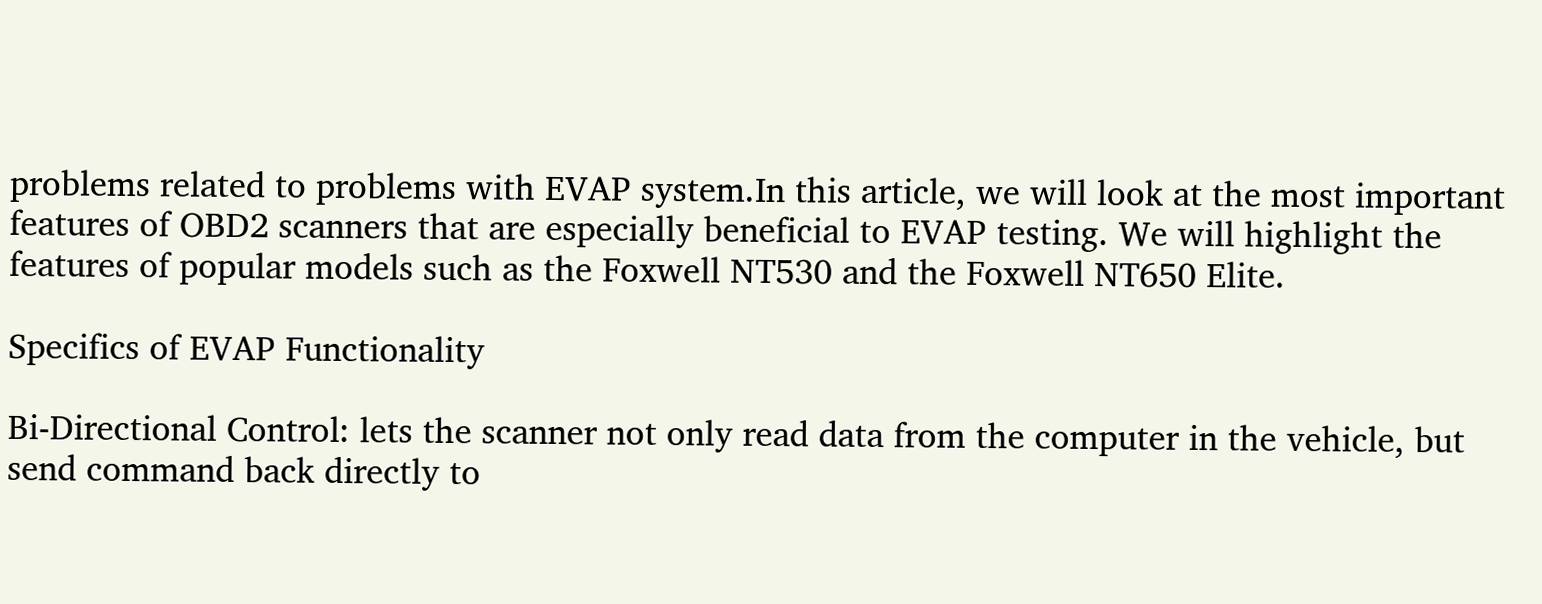problems related to problems with EVAP system.In this article, we will look at the most important features of OBD2 scanners that are especially beneficial to EVAP testing. We will highlight the features of popular models such as the Foxwell NT530 and the Foxwell NT650 Elite.

Specifics of EVAP Functionality

Bi-Directional Control: lets the scanner not only read data from the computer in the vehicle, but send command back directly to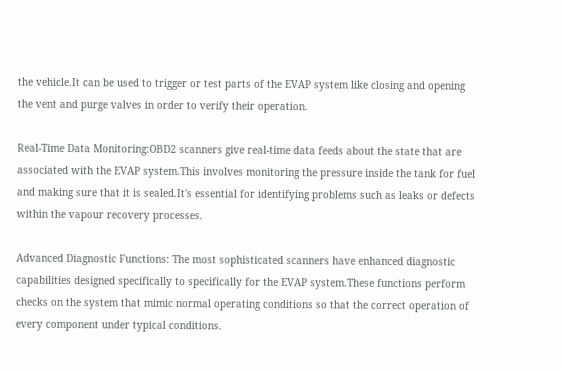the vehicle.It can be used to trigger or test parts of the EVAP system like closing and opening the vent and purge valves in order to verify their operation.

Real-Time Data Monitoring:OBD2 scanners give real-time data feeds about the state that are associated with the EVAP system.This involves monitoring the pressure inside the tank for fuel and making sure that it is sealed.It's essential for identifying problems such as leaks or defects within the vapour recovery processes.

Advanced Diagnostic Functions: The most sophisticated scanners have enhanced diagnostic capabilities designed specifically to specifically for the EVAP system.These functions perform checks on the system that mimic normal operating conditions so that the correct operation of every component under typical conditions.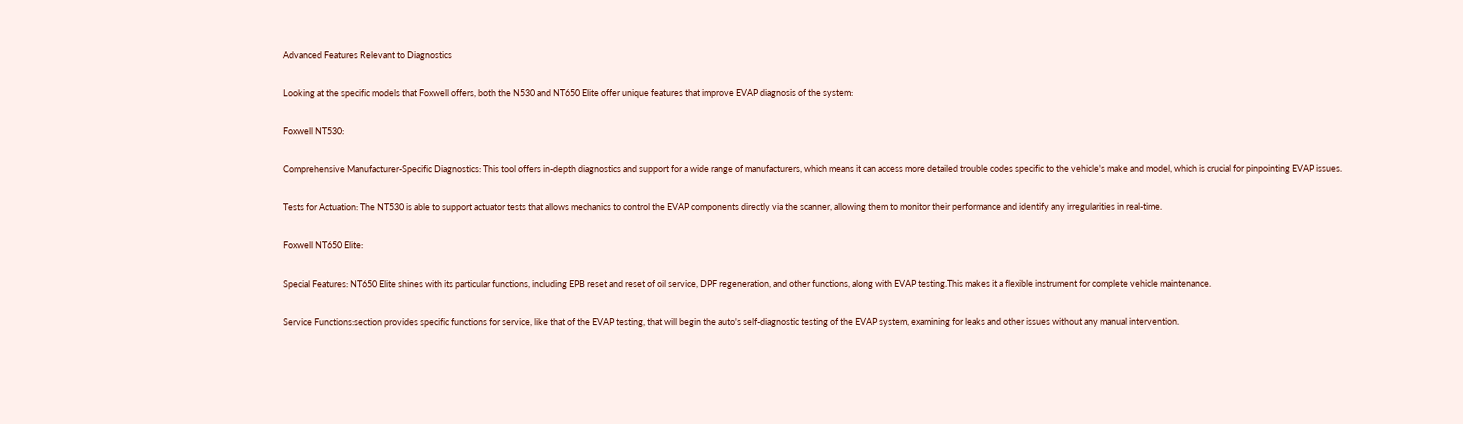Advanced Features Relevant to Diagnostics

Looking at the specific models that Foxwell offers, both the N530 and NT650 Elite offer unique features that improve EVAP diagnosis of the system:

Foxwell NT530:

Comprehensive Manufacturer-Specific Diagnostics: This tool offers in-depth diagnostics and support for a wide range of manufacturers, which means it can access more detailed trouble codes specific to the vehicle's make and model, which is crucial for pinpointing EVAP issues.

Tests for Actuation: The NT530 is able to support actuator tests that allows mechanics to control the EVAP components directly via the scanner, allowing them to monitor their performance and identify any irregularities in real-time.

Foxwell NT650 Elite:

Special Features: NT650 Elite shines with its particular functions, including EPB reset and reset of oil service, DPF regeneration, and other functions, along with EVAP testing.This makes it a flexible instrument for complete vehicle maintenance.

Service Functions:section provides specific functions for service, like that of the EVAP testing, that will begin the auto's self-diagnostic testing of the EVAP system, examining for leaks and other issues without any manual intervention.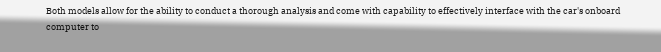Both models allow for the ability to conduct a thorough analysis and come with capability to effectively interface with the car's onboard computer to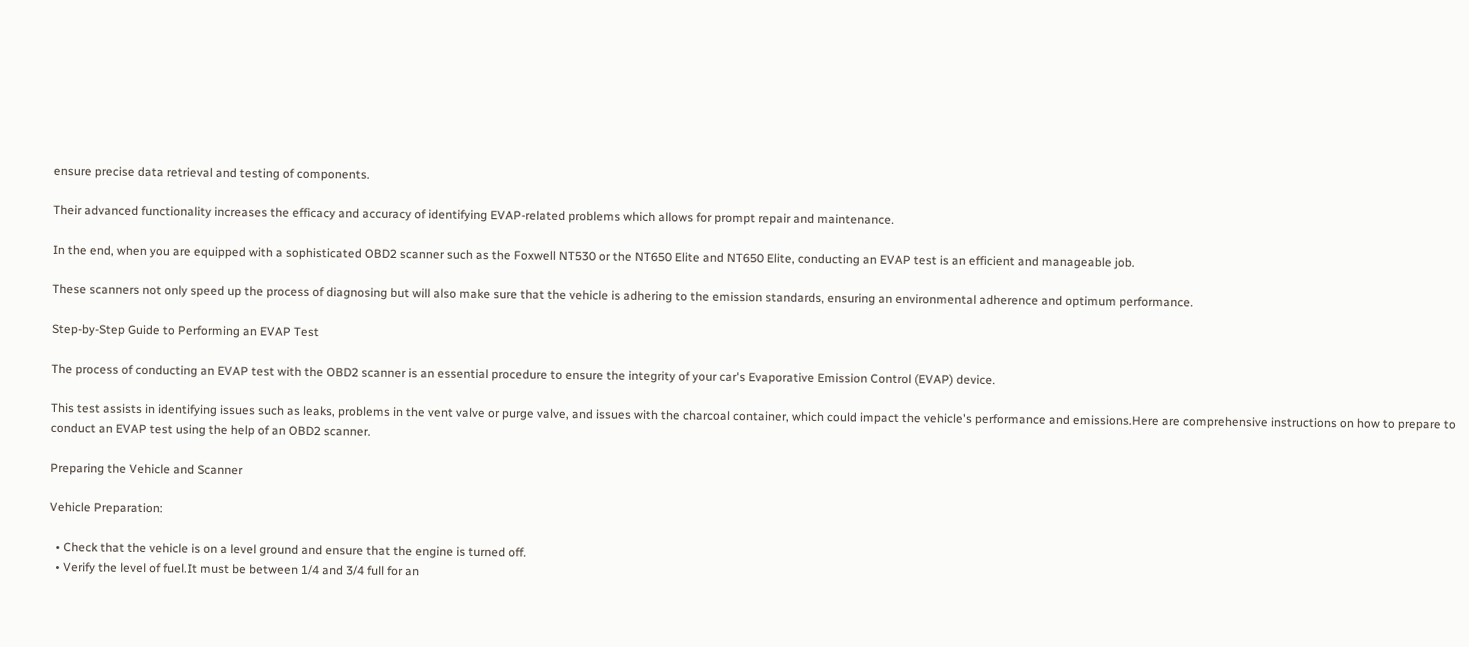ensure precise data retrieval and testing of components.

Their advanced functionality increases the efficacy and accuracy of identifying EVAP-related problems which allows for prompt repair and maintenance.

In the end, when you are equipped with a sophisticated OBD2 scanner such as the Foxwell NT530 or the NT650 Elite and NT650 Elite, conducting an EVAP test is an efficient and manageable job.

These scanners not only speed up the process of diagnosing but will also make sure that the vehicle is adhering to the emission standards, ensuring an environmental adherence and optimum performance.

Step-by-Step Guide to Performing an EVAP Test

The process of conducting an EVAP test with the OBD2 scanner is an essential procedure to ensure the integrity of your car's Evaporative Emission Control (EVAP) device.

This test assists in identifying issues such as leaks, problems in the vent valve or purge valve, and issues with the charcoal container, which could impact the vehicle's performance and emissions.Here are comprehensive instructions on how to prepare to conduct an EVAP test using the help of an OBD2 scanner.

Preparing the Vehicle and Scanner

Vehicle Preparation:

  • Check that the vehicle is on a level ground and ensure that the engine is turned off.
  • Verify the level of fuel.It must be between 1/4 and 3/4 full for an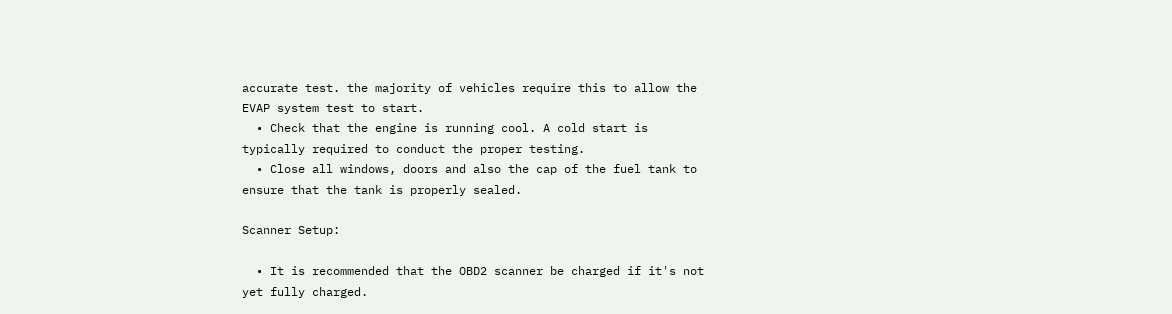accurate test. the majority of vehicles require this to allow the EVAP system test to start.
  • Check that the engine is running cool. A cold start is typically required to conduct the proper testing.
  • Close all windows, doors and also the cap of the fuel tank to ensure that the tank is properly sealed.

Scanner Setup:

  • It is recommended that the OBD2 scanner be charged if it's not yet fully charged.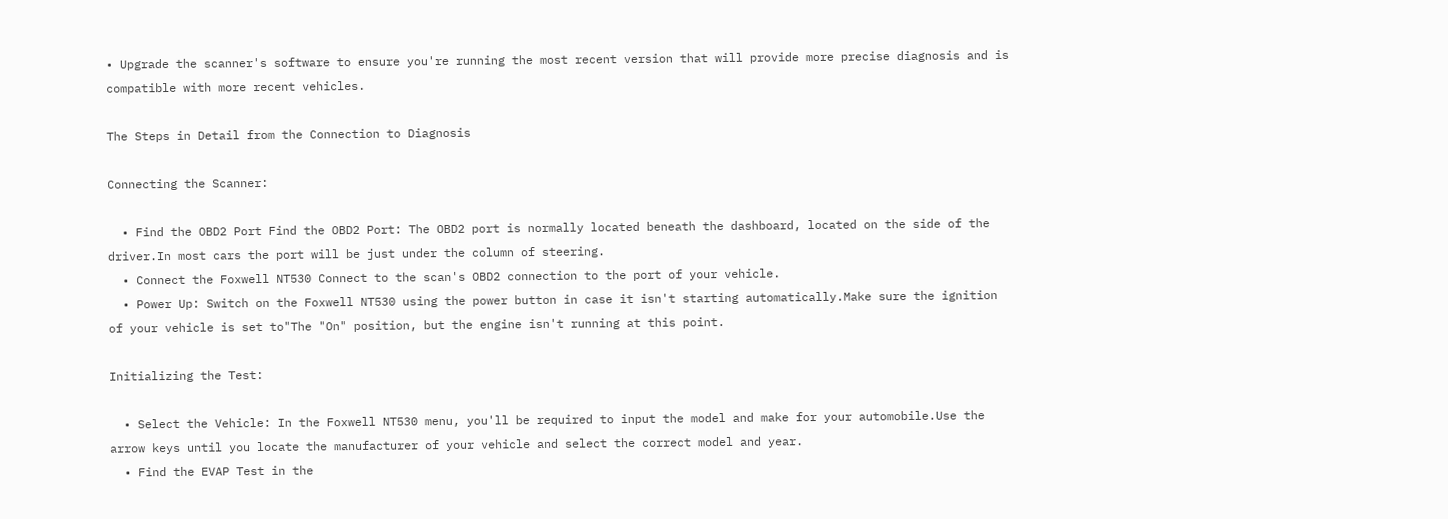• Upgrade the scanner's software to ensure you're running the most recent version that will provide more precise diagnosis and is compatible with more recent vehicles.

The Steps in Detail from the Connection to Diagnosis

Connecting the Scanner:

  • Find the OBD2 Port Find the OBD2 Port: The OBD2 port is normally located beneath the dashboard, located on the side of the driver.In most cars the port will be just under the column of steering.
  • Connect the Foxwell NT530 Connect to the scan's OBD2 connection to the port of your vehicle.
  • Power Up: Switch on the Foxwell NT530 using the power button in case it isn't starting automatically.Make sure the ignition of your vehicle is set to"The "On" position, but the engine isn't running at this point.

Initializing the Test:

  • Select the Vehicle: In the Foxwell NT530 menu, you'll be required to input the model and make for your automobile.Use the arrow keys until you locate the manufacturer of your vehicle and select the correct model and year.
  • Find the EVAP Test in the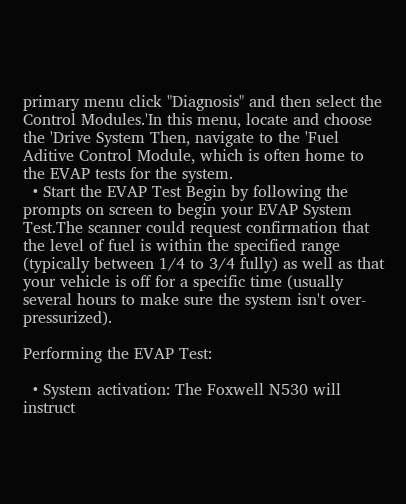primary menu click "Diagnosis" and then select the Control Modules.'In this menu, locate and choose the 'Drive System Then, navigate to the 'Fuel Aditive Control Module, which is often home to the EVAP tests for the system.
  • Start the EVAP Test Begin by following the prompts on screen to begin your EVAP System Test.The scanner could request confirmation that the level of fuel is within the specified range (typically between 1/4 to 3/4 fully) as well as that your vehicle is off for a specific time (usually several hours to make sure the system isn't over-pressurized).

Performing the EVAP Test:

  • System activation: The Foxwell N530 will instruct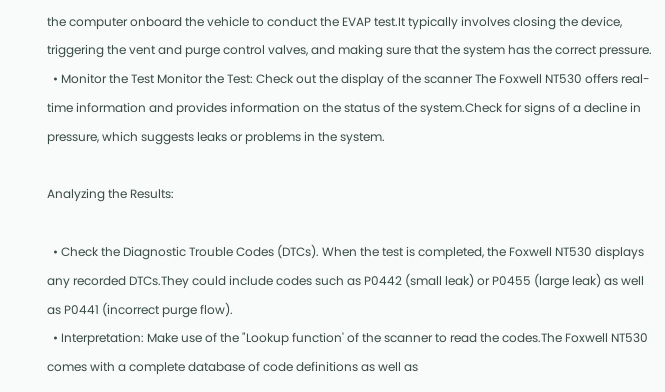the computer onboard the vehicle to conduct the EVAP test.It typically involves closing the device, triggering the vent and purge control valves, and making sure that the system has the correct pressure.
  • Monitor the Test Monitor the Test: Check out the display of the scanner The Foxwell NT530 offers real-time information and provides information on the status of the system.Check for signs of a decline in pressure, which suggests leaks or problems in the system.

Analyzing the Results:

  • Check the Diagnostic Trouble Codes (DTCs). When the test is completed, the Foxwell NT530 displays any recorded DTCs.They could include codes such as P0442 (small leak) or P0455 (large leak) as well as P0441 (incorrect purge flow).
  • Interpretation: Make use of the "Lookup function' of the scanner to read the codes.The Foxwell NT530 comes with a complete database of code definitions as well as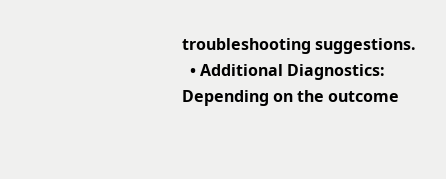troubleshooting suggestions.
  • Additional Diagnostics: Depending on the outcome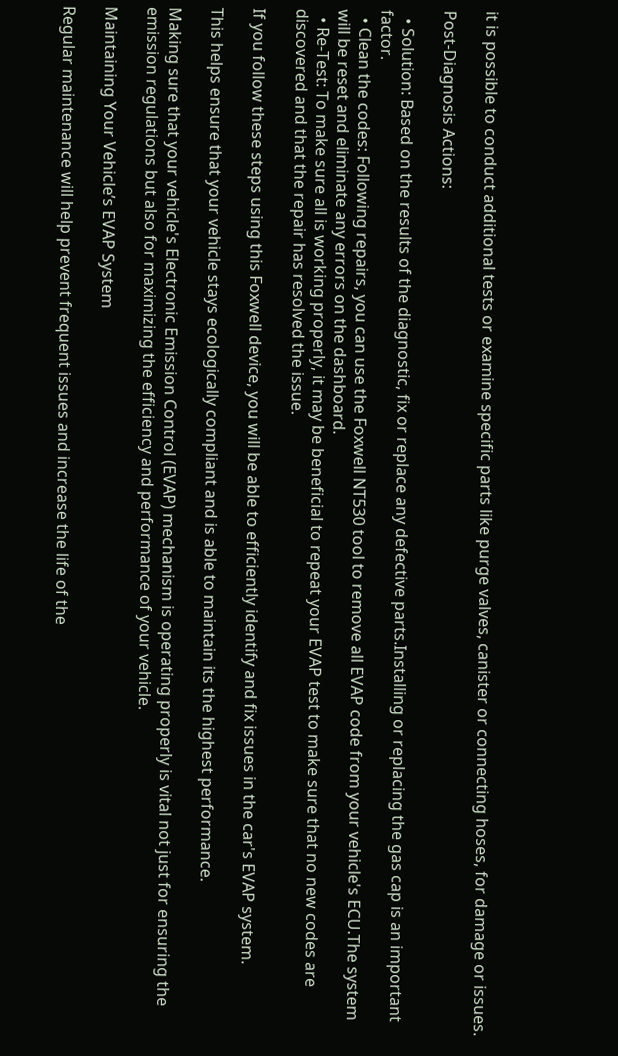it is possible to conduct additional tests or examine specific parts like purge valves, canister or connecting hoses, for damage or issues.

Post-Diagnosis Actions:

  • Solution: Based on the results of the diagnostic, fix or replace any defective parts.Installing or replacing the gas cap is an important factor.
  • Clean the codes: Following repairs, you can use the Foxwell NT530 tool to remove all EVAP code from your vehicle's ECU.The system will be reset and eliminate any errors on the dashboard.
  • Re-Test: To make sure all is working properly, it may be beneficial to repeat your EVAP test to make sure that no new codes are discovered and that the repair has resolved the issue.

If you follow these steps using this Foxwell device, you will be able to efficiently identify and fix issues in the car's EVAP system.

This helps ensure that your vehicle stays ecologically compliant and is able to maintain its the highest performance.

Making sure that your vehicle's Electronic Emission Control (EVAP) mechanism is operating properly is vital not just for ensuring the emission regulations but also for maximizing the efficiency and performance of your vehicle.

Maintaining Your Vehicle’s EVAP System

Regular maintenance will help prevent frequent issues and increase the life of the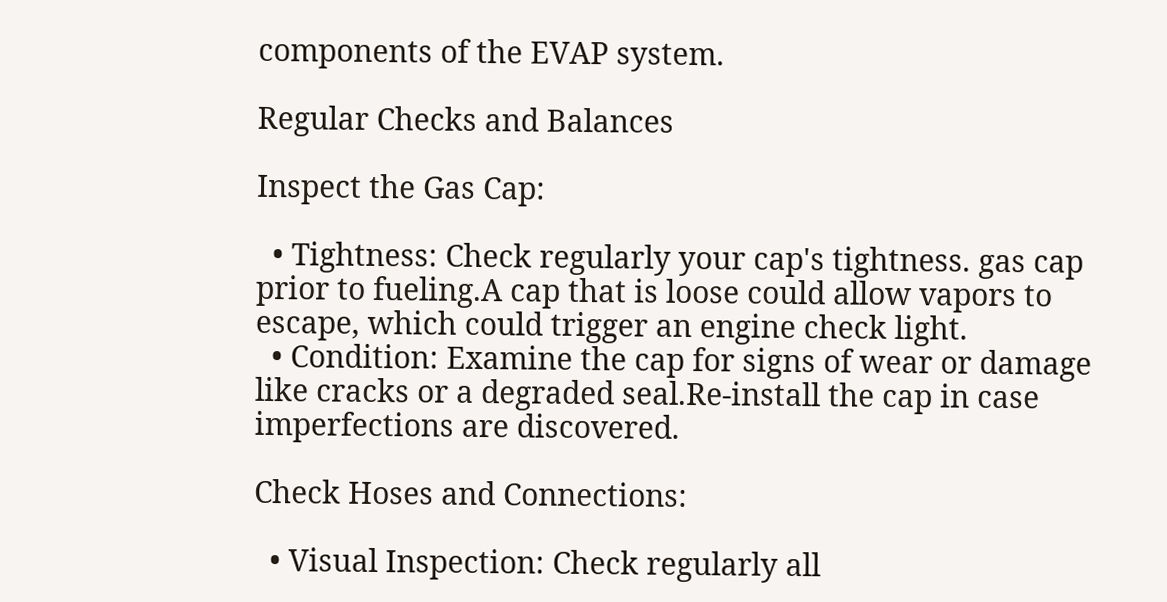components of the EVAP system.

Regular Checks and Balances

Inspect the Gas Cap:

  • Tightness: Check regularly your cap's tightness. gas cap prior to fueling.A cap that is loose could allow vapors to escape, which could trigger an engine check light.
  • Condition: Examine the cap for signs of wear or damage like cracks or a degraded seal.Re-install the cap in case imperfections are discovered.

Check Hoses and Connections:

  • Visual Inspection: Check regularly all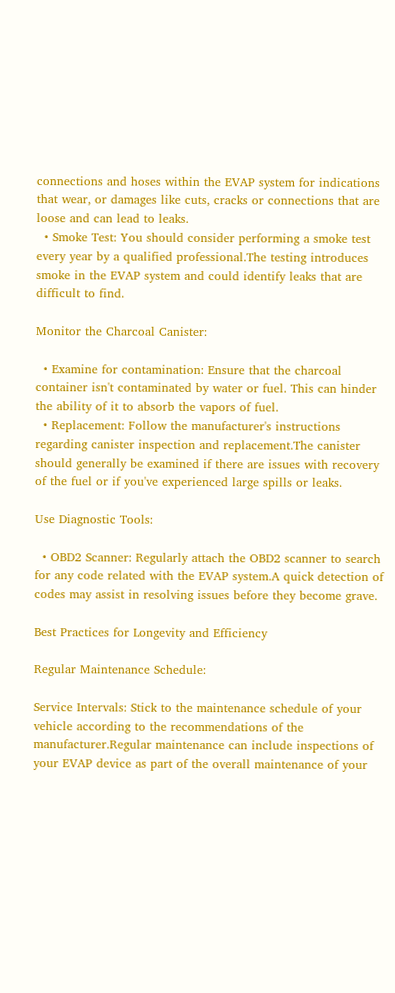connections and hoses within the EVAP system for indications that wear, or damages like cuts, cracks or connections that are loose and can lead to leaks.
  • Smoke Test: You should consider performing a smoke test every year by a qualified professional.The testing introduces smoke in the EVAP system and could identify leaks that are difficult to find.

Monitor the Charcoal Canister:

  • Examine for contamination: Ensure that the charcoal container isn't contaminated by water or fuel. This can hinder the ability of it to absorb the vapors of fuel.
  • Replacement: Follow the manufacturer's instructions regarding canister inspection and replacement.The canister should generally be examined if there are issues with recovery of the fuel or if you've experienced large spills or leaks.

Use Diagnostic Tools:

  • OBD2 Scanner: Regularly attach the OBD2 scanner to search for any code related with the EVAP system.A quick detection of codes may assist in resolving issues before they become grave.

Best Practices for Longevity and Efficiency

Regular Maintenance Schedule:

Service Intervals: Stick to the maintenance schedule of your vehicle according to the recommendations of the manufacturer.Regular maintenance can include inspections of your EVAP device as part of the overall maintenance of your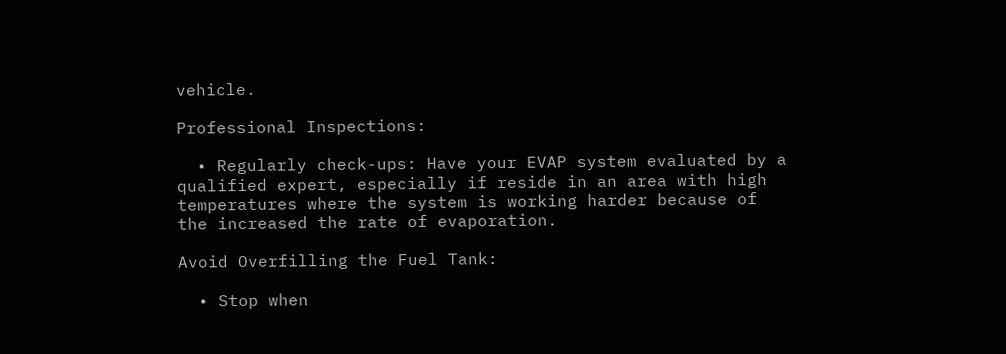vehicle.

Professional Inspections:

  • Regularly check-ups: Have your EVAP system evaluated by a qualified expert, especially if reside in an area with high temperatures where the system is working harder because of the increased the rate of evaporation.

Avoid Overfilling the Fuel Tank:

  • Stop when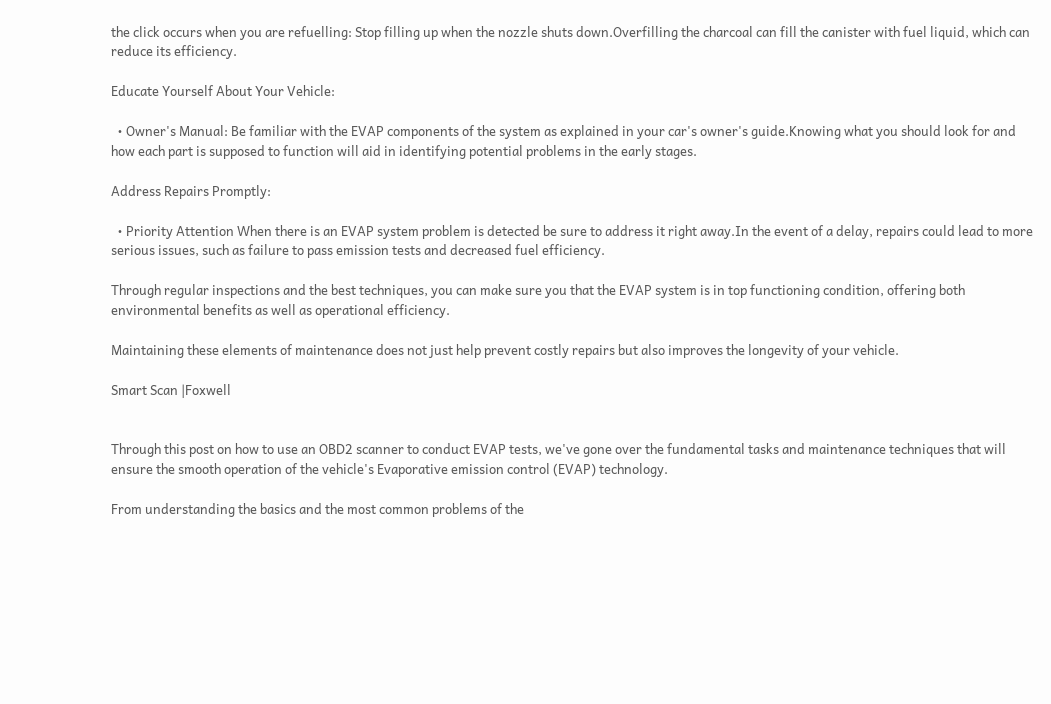the click occurs when you are refuelling: Stop filling up when the nozzle shuts down.Overfilling the charcoal can fill the canister with fuel liquid, which can reduce its efficiency.

Educate Yourself About Your Vehicle:

  • Owner's Manual: Be familiar with the EVAP components of the system as explained in your car's owner's guide.Knowing what you should look for and how each part is supposed to function will aid in identifying potential problems in the early stages.

Address Repairs Promptly:

  • Priority Attention When there is an EVAP system problem is detected be sure to address it right away.In the event of a delay, repairs could lead to more serious issues, such as failure to pass emission tests and decreased fuel efficiency.

Through regular inspections and the best techniques, you can make sure you that the EVAP system is in top functioning condition, offering both environmental benefits as well as operational efficiency.

Maintaining these elements of maintenance does not just help prevent costly repairs but also improves the longevity of your vehicle.

Smart Scan |Foxwell


Through this post on how to use an OBD2 scanner to conduct EVAP tests, we've gone over the fundamental tasks and maintenance techniques that will ensure the smooth operation of the vehicle's Evaporative emission control (EVAP) technology.

From understanding the basics and the most common problems of the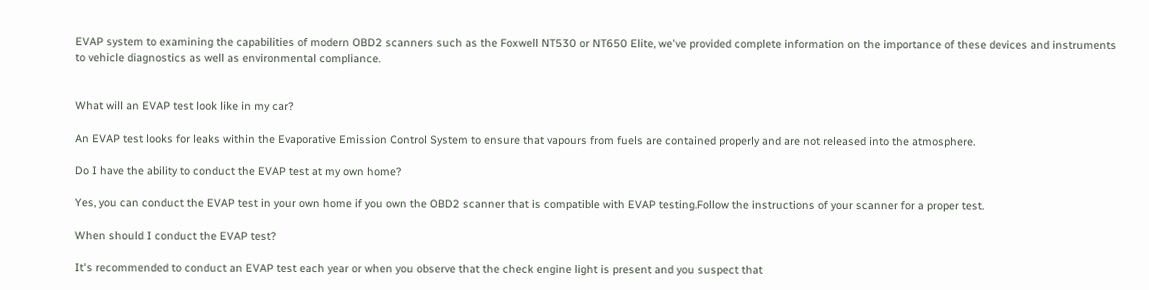EVAP system to examining the capabilities of modern OBD2 scanners such as the Foxwell NT530 or NT650 Elite, we've provided complete information on the importance of these devices and instruments to vehicle diagnostics as well as environmental compliance.


What will an EVAP test look like in my car?

An EVAP test looks for leaks within the Evaporative Emission Control System to ensure that vapours from fuels are contained properly and are not released into the atmosphere.

Do I have the ability to conduct the EVAP test at my own home?

Yes, you can conduct the EVAP test in your own home if you own the OBD2 scanner that is compatible with EVAP testing.Follow the instructions of your scanner for a proper test.

When should I conduct the EVAP test?

It's recommended to conduct an EVAP test each year or when you observe that the check engine light is present and you suspect that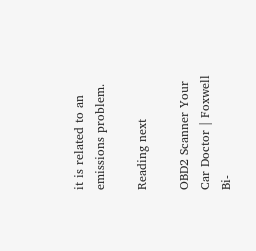it is related to an emissions problem.

Reading next

OBD2 Scanner Your Car Doctor | Foxwell
Bi-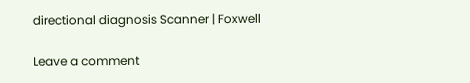directional diagnosis Scanner | Foxwell

Leave a comment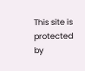This site is protected by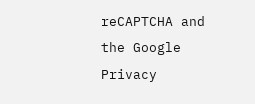reCAPTCHA and the Google Privacy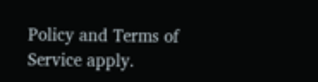Policy and Terms of Service apply.